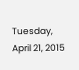Tuesday, April 21, 2015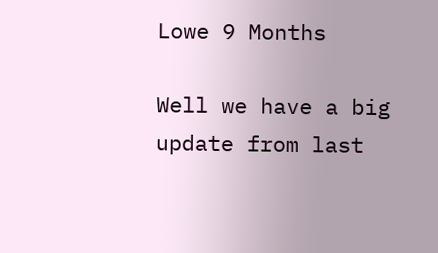Lowe 9 Months

Well we have a big update from last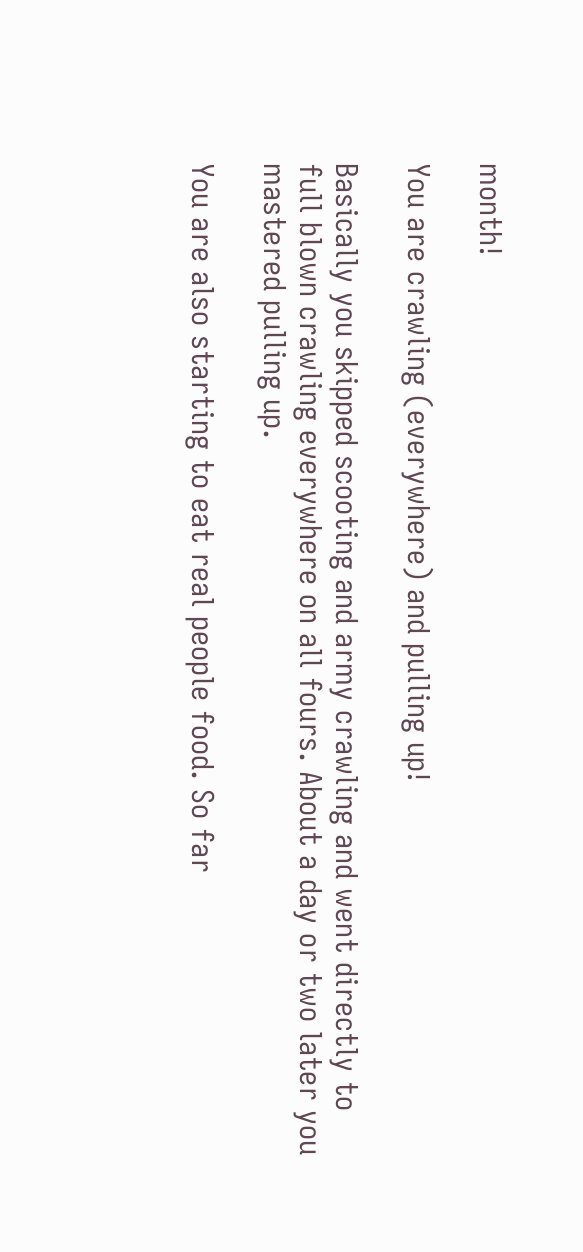month!

You are crawling (everywhere) and pulling up!

Basically you skipped scooting and army crawling and went directly to full blown crawling everywhere on all fours. About a day or two later you mastered pulling up.

You are also starting to eat real people food. So far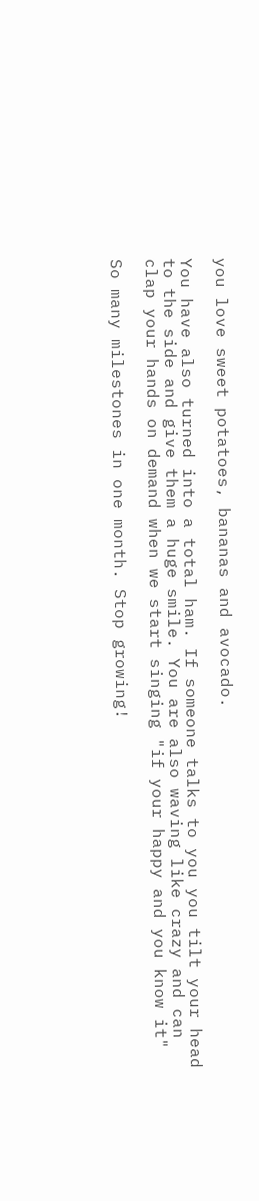you love sweet potatoes, bananas and avocado.

You have also turned into a total ham. If someone talks to you you tilt your head to the side and give them a huge smile. You are also waving like crazy and can clap your hands on demand when we start singing "if your happy and you know it"

So many milestones in one month. Stop growing!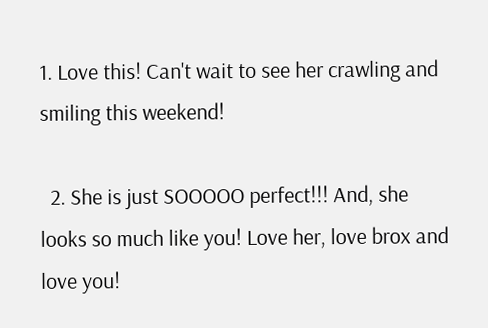1. Love this! Can't wait to see her crawling and smiling this weekend!

  2. She is just SOOOOO perfect!!! And, she looks so much like you! Love her, love brox and love you!